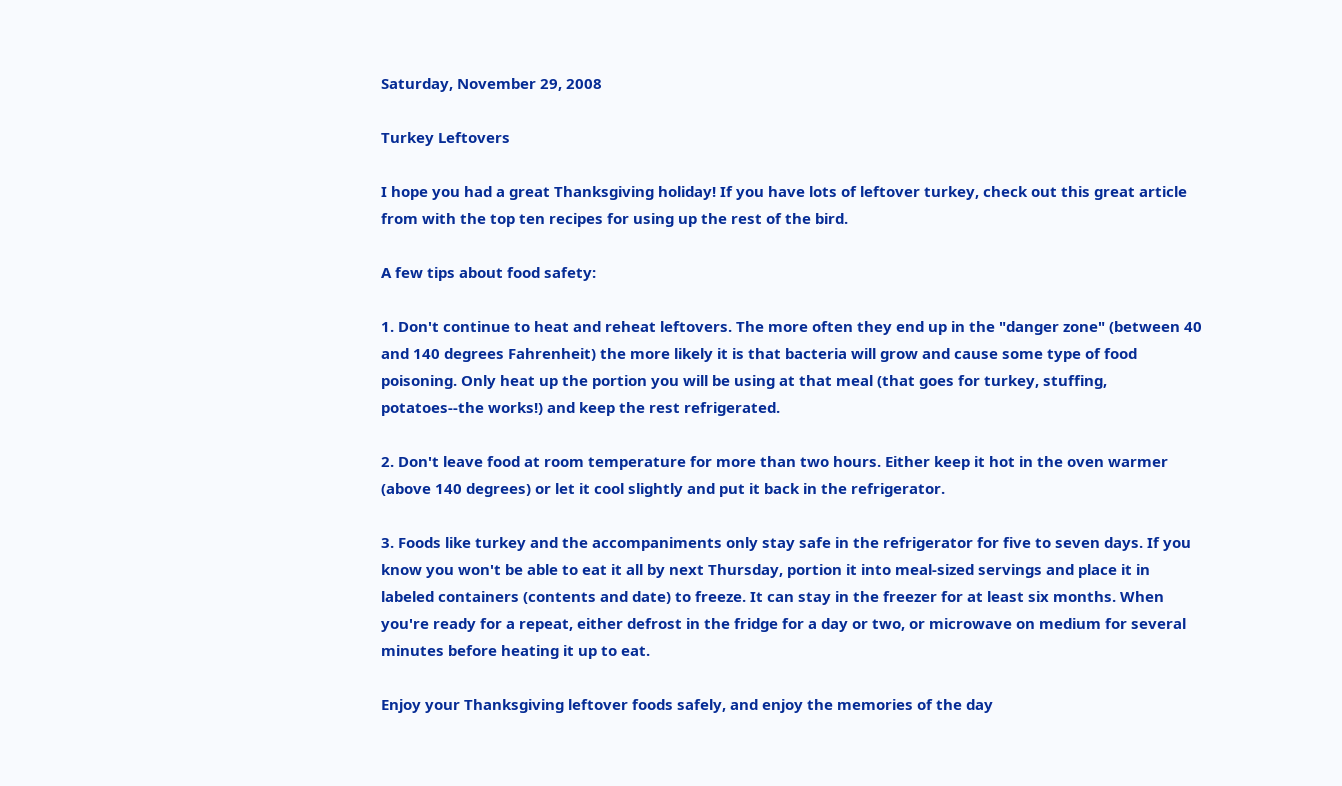Saturday, November 29, 2008

Turkey Leftovers

I hope you had a great Thanksgiving holiday! If you have lots of leftover turkey, check out this great article from with the top ten recipes for using up the rest of the bird.

A few tips about food safety:

1. Don't continue to heat and reheat leftovers. The more often they end up in the "danger zone" (between 40 and 140 degrees Fahrenheit) the more likely it is that bacteria will grow and cause some type of food poisoning. Only heat up the portion you will be using at that meal (that goes for turkey, stuffing, potatoes--the works!) and keep the rest refrigerated.

2. Don't leave food at room temperature for more than two hours. Either keep it hot in the oven warmer (above 140 degrees) or let it cool slightly and put it back in the refrigerator.

3. Foods like turkey and the accompaniments only stay safe in the refrigerator for five to seven days. If you know you won't be able to eat it all by next Thursday, portion it into meal-sized servings and place it in labeled containers (contents and date) to freeze. It can stay in the freezer for at least six months. When you're ready for a repeat, either defrost in the fridge for a day or two, or microwave on medium for several minutes before heating it up to eat.

Enjoy your Thanksgiving leftover foods safely, and enjoy the memories of the day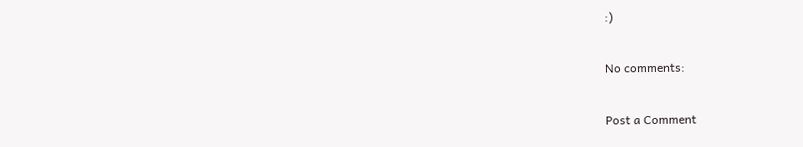:)

No comments:

Post a Comment